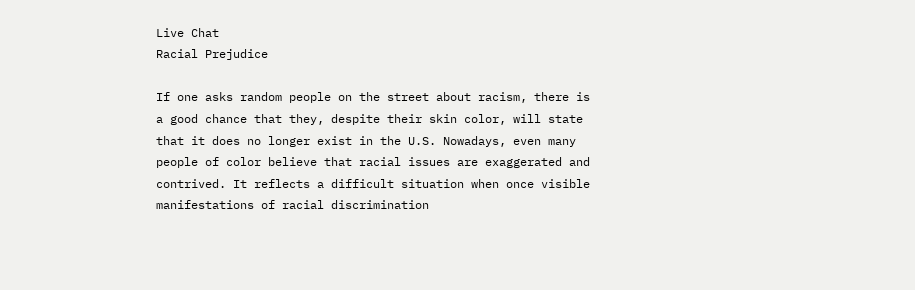Live Chat
Racial Prejudice

If one asks random people on the street about racism, there is a good chance that they, despite their skin color, will state that it does no longer exist in the U.S. Nowadays, even many people of color believe that racial issues are exaggerated and contrived. It reflects a difficult situation when once visible manifestations of racial discrimination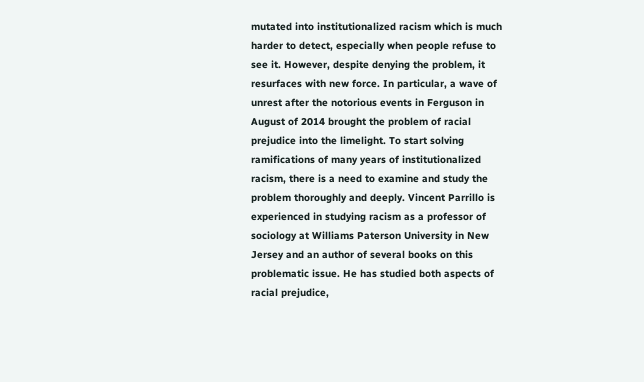mutated into institutionalized racism which is much harder to detect, especially when people refuse to see it. However, despite denying the problem, it resurfaces with new force. In particular, a wave of unrest after the notorious events in Ferguson in August of 2014 brought the problem of racial prejudice into the limelight. To start solving ramifications of many years of institutionalized racism, there is a need to examine and study the problem thoroughly and deeply. Vincent Parrillo is experienced in studying racism as a professor of sociology at Williams Paterson University in New Jersey and an author of several books on this problematic issue. He has studied both aspects of racial prejudice,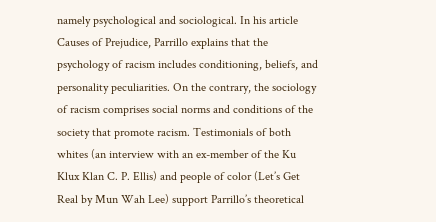namely psychological and sociological. In his article Causes of Prejudice, Parrillo explains that the psychology of racism includes conditioning, beliefs, and personality peculiarities. On the contrary, the sociology of racism comprises social norms and conditions of the society that promote racism. Testimonials of both whites (an interview with an ex-member of the Ku Klux Klan C. P. Ellis) and people of color (Let’s Get Real by Mun Wah Lee) support Parrillo’s theoretical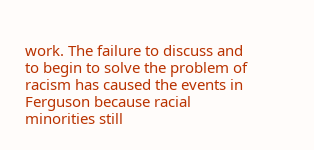work. The failure to discuss and to begin to solve the problem of racism has caused the events in Ferguson because racial minorities still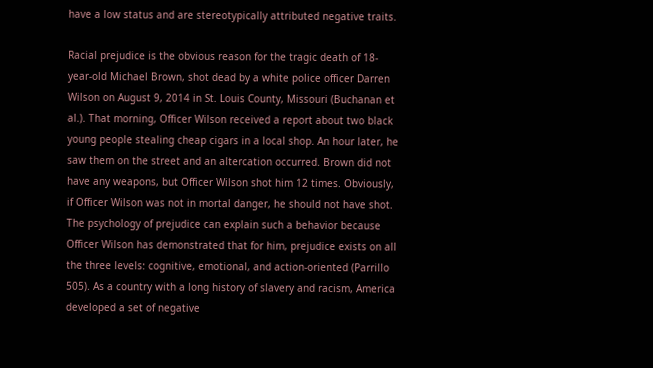have a low status and are stereotypically attributed negative traits.

Racial prejudice is the obvious reason for the tragic death of 18-year-old Michael Brown, shot dead by a white police officer Darren Wilson on August 9, 2014 in St. Louis County, Missouri (Buchanan et al.). That morning, Officer Wilson received a report about two black young people stealing cheap cigars in a local shop. An hour later, he saw them on the street and an altercation occurred. Brown did not have any weapons, but Officer Wilson shot him 12 times. Obviously, if Officer Wilson was not in mortal danger, he should not have shot. The psychology of prejudice can explain such a behavior because Officer Wilson has demonstrated that for him, prejudice exists on all the three levels: cognitive, emotional, and action-oriented (Parrillo 505). As a country with a long history of slavery and racism, America developed a set of negative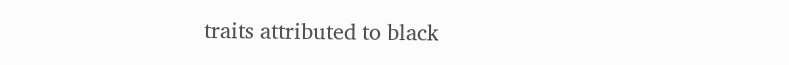traits attributed to black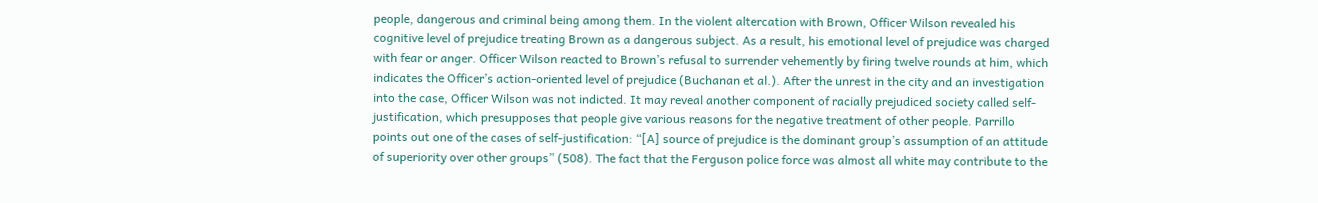people, dangerous and criminal being among them. In the violent altercation with Brown, Officer Wilson revealed his cognitive level of prejudice treating Brown as a dangerous subject. As a result, his emotional level of prejudice was charged with fear or anger. Officer Wilson reacted to Brown’s refusal to surrender vehemently by firing twelve rounds at him, which indicates the Officer’s action-oriented level of prejudice (Buchanan et al.). After the unrest in the city and an investigation into the case, Officer Wilson was not indicted. It may reveal another component of racially prejudiced society called self-justification, which presupposes that people give various reasons for the negative treatment of other people. Parrillo points out one of the cases of self-justification: “[A] source of prejudice is the dominant group’s assumption of an attitude of superiority over other groups” (508). The fact that the Ferguson police force was almost all white may contribute to the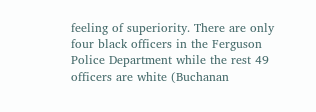feeling of superiority. There are only four black officers in the Ferguson Police Department while the rest 49 officers are white (Buchanan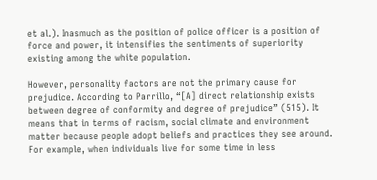et al.). Inasmuch as the position of police officer is a position of force and power, it intensifies the sentiments of superiority existing among the white population.

However, personality factors are not the primary cause for prejudice. According to Parrillo, “[A] direct relationship exists between degree of conformity and degree of prejudice” (515). It means that in terms of racism, social climate and environment matter because people adopt beliefs and practices they see around. For example, when individuals live for some time in less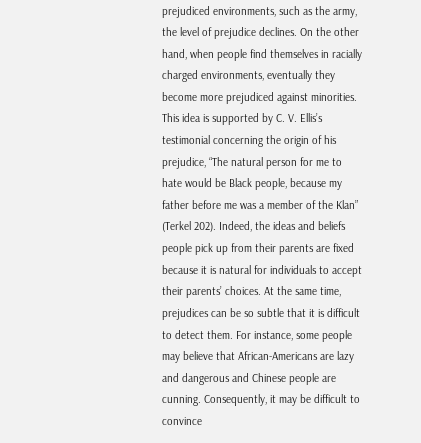prejudiced environments, such as the army, the level of prejudice declines. On the other hand, when people find themselves in racially charged environments, eventually they become more prejudiced against minorities. This idea is supported by C. V. Ellis’s testimonial concerning the origin of his prejudice, “The natural person for me to hate would be Black people, because my father before me was a member of the Klan” (Terkel 202). Indeed, the ideas and beliefs people pick up from their parents are fixed because it is natural for individuals to accept their parents’ choices. At the same time, prejudices can be so subtle that it is difficult to detect them. For instance, some people may believe that African-Americans are lazy and dangerous and Chinese people are cunning. Consequently, it may be difficult to convince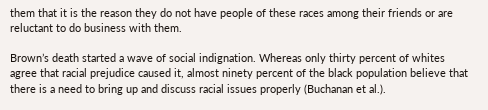them that it is the reason they do not have people of these races among their friends or are reluctant to do business with them.

Brown’s death started a wave of social indignation. Whereas only thirty percent of whites agree that racial prejudice caused it, almost ninety percent of the black population believe that there is a need to bring up and discuss racial issues properly (Buchanan et al.).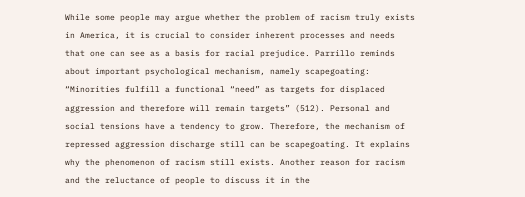While some people may argue whether the problem of racism truly exists in America, it is crucial to consider inherent processes and needs that one can see as a basis for racial prejudice. Parrillo reminds about important psychological mechanism, namely scapegoating: “Minorities fulfill a functional “need” as targets for displaced aggression and therefore will remain targets” (512). Personal and social tensions have a tendency to grow. Therefore, the mechanism of repressed aggression discharge still can be scapegoating. It explains why the phenomenon of racism still exists. Another reason for racism and the reluctance of people to discuss it in the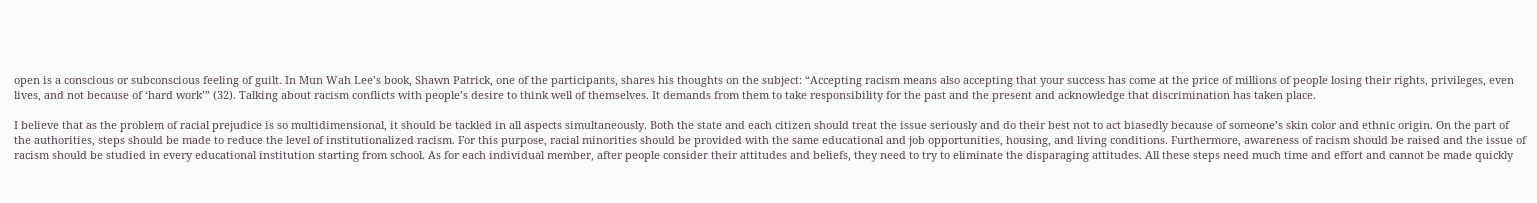open is a conscious or subconscious feeling of guilt. In Mun Wah Lee’s book, Shawn Patrick, one of the participants, shares his thoughts on the subject: “Accepting racism means also accepting that your success has come at the price of millions of people losing their rights, privileges, even lives, and not because of ‘hard work’” (32). Talking about racism conflicts with people’s desire to think well of themselves. It demands from them to take responsibility for the past and the present and acknowledge that discrimination has taken place.

I believe that as the problem of racial prejudice is so multidimensional, it should be tackled in all aspects simultaneously. Both the state and each citizen should treat the issue seriously and do their best not to act biasedly because of someone’s skin color and ethnic origin. On the part of the authorities, steps should be made to reduce the level of institutionalized racism. For this purpose, racial minorities should be provided with the same educational and job opportunities, housing, and living conditions. Furthermore, awareness of racism should be raised and the issue of racism should be studied in every educational institution starting from school. As for each individual member, after people consider their attitudes and beliefs, they need to try to eliminate the disparaging attitudes. All these steps need much time and effort and cannot be made quickly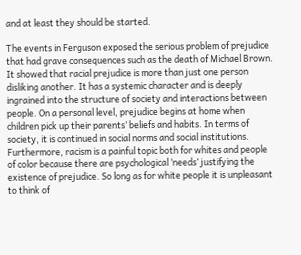and at least they should be started.

The events in Ferguson exposed the serious problem of prejudice that had grave consequences such as the death of Michael Brown. It showed that racial prejudice is more than just one person disliking another. It has a systemic character and is deeply ingrained into the structure of society and interactions between people. On a personal level, prejudice begins at home when children pick up their parents’ beliefs and habits. In terms of society, it is continued in social norms and social institutions. Furthermore, racism is a painful topic both for whites and people of color because there are psychological ‘needs’ justifying the existence of prejudice. So long as for white people it is unpleasant to think of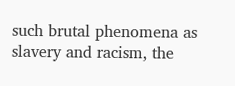such brutal phenomena as slavery and racism, the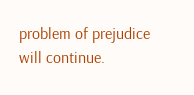problem of prejudice will continue.